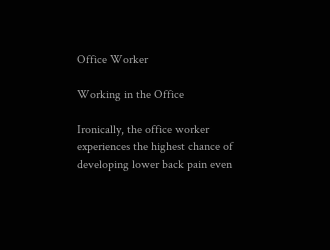Office Worker

Working in the Office

Ironically, the office worker experiences the highest chance of developing lower back pain even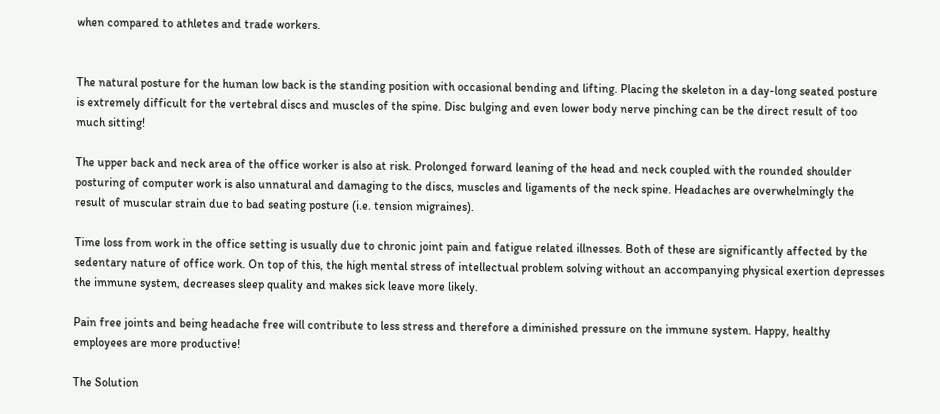when compared to athletes and trade workers.


The natural posture for the human low back is the standing position with occasional bending and lifting. Placing the skeleton in a day-long seated posture is extremely difficult for the vertebral discs and muscles of the spine. Disc bulging and even lower body nerve pinching can be the direct result of too much sitting!

The upper back and neck area of the office worker is also at risk. Prolonged forward leaning of the head and neck coupled with the rounded shoulder posturing of computer work is also unnatural and damaging to the discs, muscles and ligaments of the neck spine. Headaches are overwhelmingly the result of muscular strain due to bad seating posture (i.e. tension migraines).

Time loss from work in the office setting is usually due to chronic joint pain and fatigue related illnesses. Both of these are significantly affected by the sedentary nature of office work. On top of this, the high mental stress of intellectual problem solving without an accompanying physical exertion depresses the immune system, decreases sleep quality and makes sick leave more likely.

Pain free joints and being headache free will contribute to less stress and therefore a diminished pressure on the immune system. Happy, healthy employees are more productive!

The Solution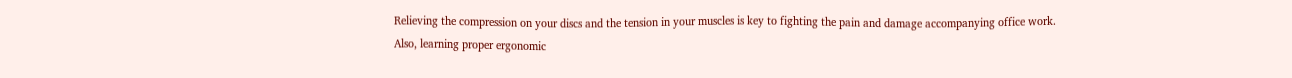Relieving the compression on your discs and the tension in your muscles is key to fighting the pain and damage accompanying office work. Also, learning proper ergonomic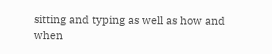sitting and typing as well as how and when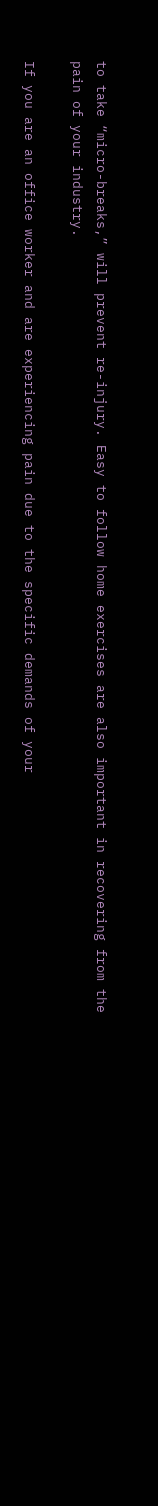to take “micro-breaks,” will prevent re-injury. Easy to follow home exercises are also important in recovering from the pain of your industry.

If you are an office worker and are experiencing pain due to the specific demands of your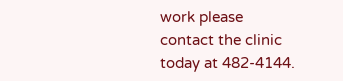work please contact the clinic today at 482-4144.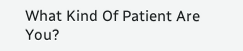What Kind Of Patient Are You?